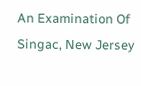An Examination Of Singac, New Jersey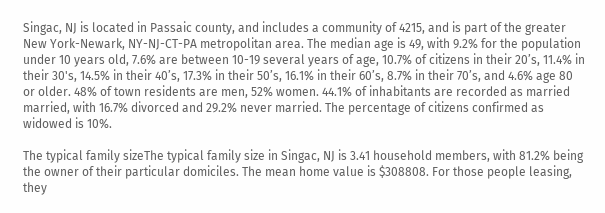Singac, NJ is located in Passaic county, and includes a community of 4215, and is part of the greater New York-Newark, NY-NJ-CT-PA metropolitan area. The median age is 49, with 9.2% for the population under 10 years old, 7.6% are between 10-19 several years of age, 10.7% of citizens in their 20’s, 11.4% in their 30's, 14.5% in their 40’s, 17.3% in their 50’s, 16.1% in their 60’s, 8.7% in their 70’s, and 4.6% age 80 or older. 48% of town residents are men, 52% women. 44.1% of inhabitants are recorded as married married, with 16.7% divorced and 29.2% never married. The percentage of citizens confirmed as widowed is 10%.

The typical family sizeThe typical family size in Singac, NJ is 3.41 household members, with 81.2% being the owner of their particular domiciles. The mean home value is $308808. For those people leasing, they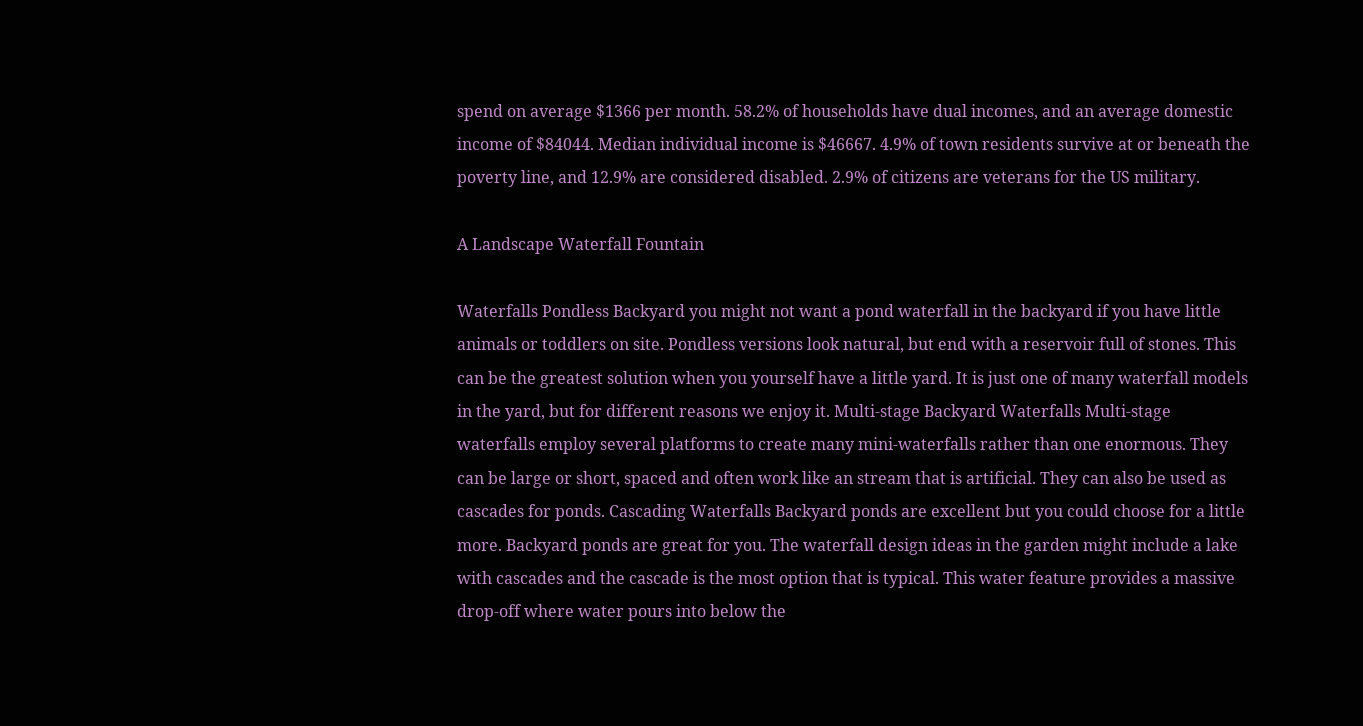spend on average $1366 per month. 58.2% of households have dual incomes, and an average domestic income of $84044. Median individual income is $46667. 4.9% of town residents survive at or beneath the poverty line, and 12.9% are considered disabled. 2.9% of citizens are veterans for the US military.

A Landscape Waterfall Fountain

Waterfalls Pondless Backyard you might not want a pond waterfall in the backyard if you have little animals or toddlers on site. Pondless versions look natural, but end with a reservoir full of stones. This can be the greatest solution when you yourself have a little yard. It is just one of many waterfall models in the yard, but for different reasons we enjoy it. Multi-stage Backyard Waterfalls Multi-stage waterfalls employ several platforms to create many mini-waterfalls rather than one enormous. They can be large or short, spaced and often work like an stream that is artificial. They can also be used as cascades for ponds. Cascading Waterfalls Backyard ponds are excellent but you could choose for a little more. Backyard ponds are great for you. The waterfall design ideas in the garden might include a lake with cascades and the cascade is the most option that is typical. This water feature provides a massive drop-off where water pours into below the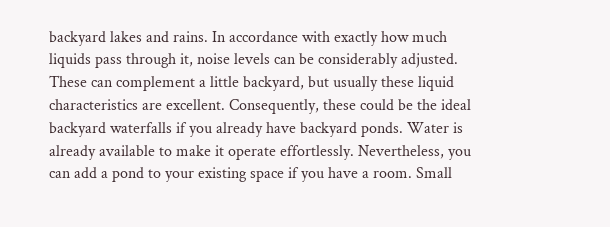backyard lakes and rains. In accordance with exactly how much liquids pass through it, noise levels can be considerably adjusted. These can complement a little backyard, but usually these liquid characteristics are excellent. Consequently, these could be the ideal backyard waterfalls if you already have backyard ponds. Water is already available to make it operate effortlessly. Nevertheless, you can add a pond to your existing space if you have a room. Small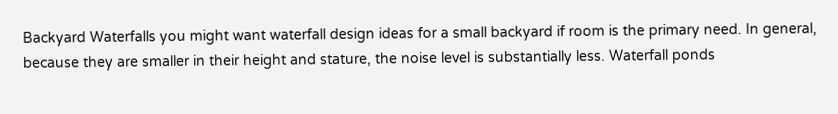Backyard Waterfalls you might want waterfall design ideas for a small backyard if room is the primary need. In general, because they are smaller in their height and stature, the noise level is substantially less. Waterfall ponds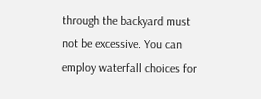through the backyard must not be excessive. You can employ waterfall choices for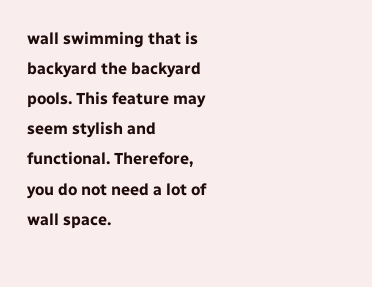wall swimming that is backyard the backyard pools. This feature may seem stylish and functional. Therefore, you do not need a lot of wall space.